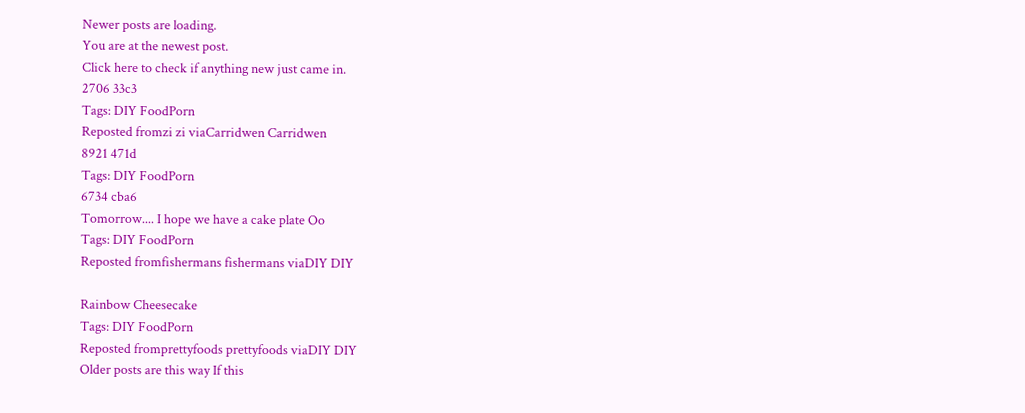Newer posts are loading.
You are at the newest post.
Click here to check if anything new just came in.
2706 33c3
Tags: DIY FoodPorn
Reposted fromzi zi viaCarridwen Carridwen
8921 471d
Tags: DIY FoodPorn
6734 cba6
Tomorrow.... I hope we have a cake plate Oo
Tags: DIY FoodPorn
Reposted fromfishermans fishermans viaDIY DIY

Rainbow Cheesecake
Tags: DIY FoodPorn
Reposted fromprettyfoods prettyfoods viaDIY DIY
Older posts are this way If this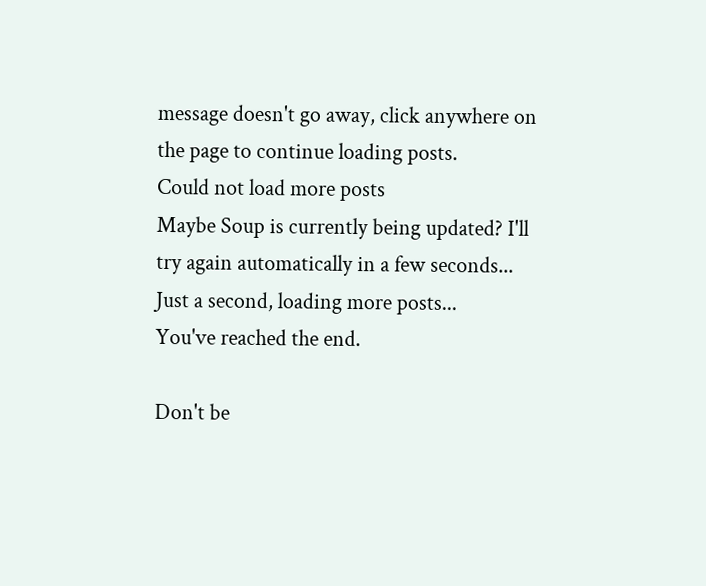message doesn't go away, click anywhere on the page to continue loading posts.
Could not load more posts
Maybe Soup is currently being updated? I'll try again automatically in a few seconds...
Just a second, loading more posts...
You've reached the end.

Don't be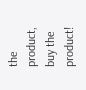the product, buy the product!